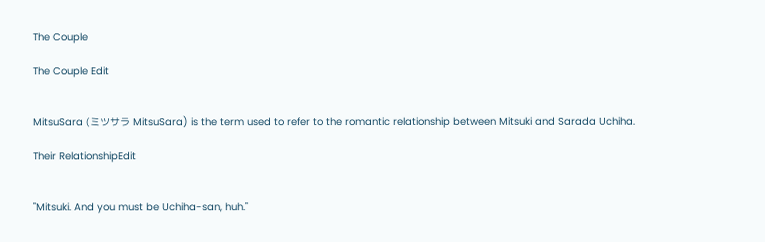The Couple

The Couple Edit


MitsuSara (ミツサラ MitsuSara) is the term used to refer to the romantic relationship between Mitsuki and Sarada Uchiha.

Their RelationshipEdit


"Mitsuki. And you must be Uchiha-san, huh."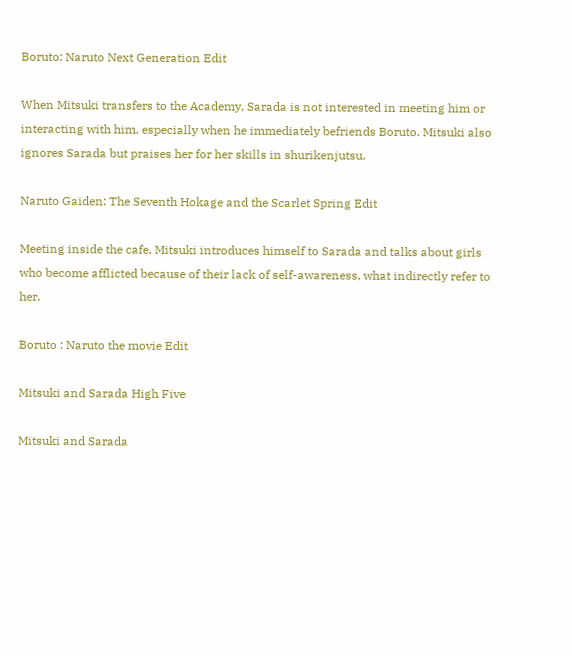Boruto: Naruto Next Generation Edit

When Mitsuki transfers to the Academy, Sarada is not interested in meeting him or interacting with him, especially when he immediately befriends Boruto. Mitsuki also ignores Sarada but praises her for her skills in shurikenjutsu.

Naruto Gaiden: The Seventh Hokage and the Scarlet Spring Edit

Meeting inside the cafe, Mitsuki introduces himself to Sarada and talks about girls who become afflicted because of their lack of self-awareness, what indirectly refer to her.

Boruto : Naruto the movie Edit

Mitsuki and Sarada High Five

Mitsuki and Sarada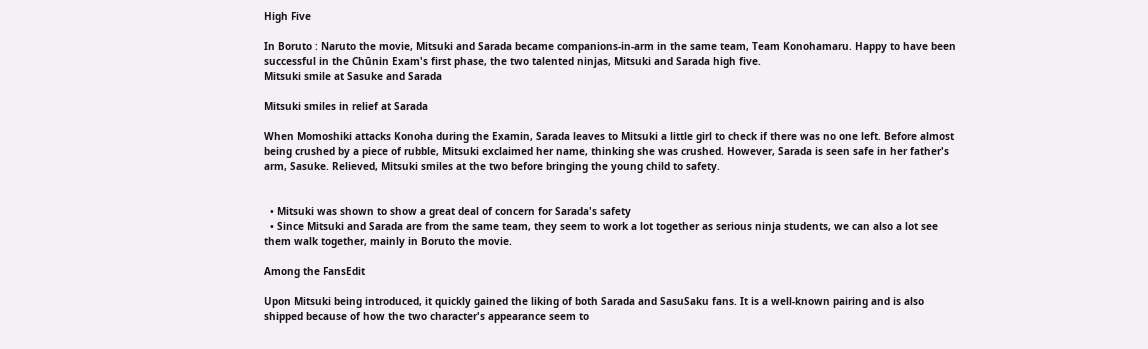High Five

In Boruto : Naruto the movie, Mitsuki and Sarada became companions-in-arm in the same team, Team Konohamaru. Happy to have been successful in the Chūnin Exam's first phase, the two talented ninjas, Mitsuki and Sarada high five.
Mitsuki smile at Sasuke and Sarada

Mitsuki smiles in relief at Sarada

When Momoshiki attacks Konoha during the Examin, Sarada leaves to Mitsuki a little girl to check if there was no one left. Before almost being crushed by a piece of rubble, Mitsuki exclaimed her name, thinking she was crushed. However, Sarada is seen safe in her father's arm, Sasuke. Relieved, Mitsuki smiles at the two before bringing the young child to safety.


  • Mitsuki was shown to show a great deal of concern for Sarada's safety
  • Since Mitsuki and Sarada are from the same team, they seem to work a lot together as serious ninja students, we can also a lot see them walk together, mainly in Boruto the movie.

Among the FansEdit

Upon Mitsuki being introduced, it quickly gained the liking of both Sarada and SasuSaku fans. It is a well-known pairing and is also shipped because of how the two character's appearance seem to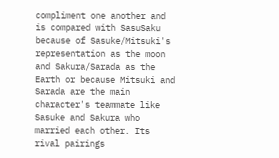compliment one another and is compared with SasuSaku because of Sasuke/Mitsuki's representation as the moon and Sakura/Sarada as the Earth or because Mitsuki and Sarada are the main character's teammate like Sasuke and Sakura who married each other. Its rival pairings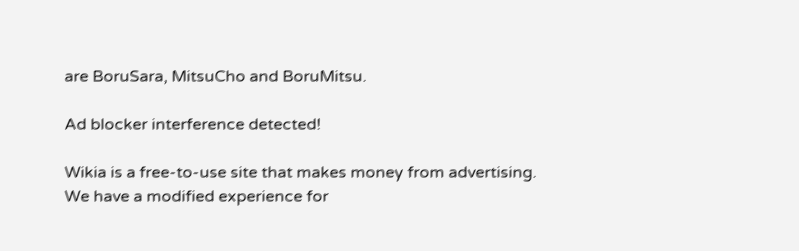are BoruSara, MitsuCho and BoruMitsu.

Ad blocker interference detected!

Wikia is a free-to-use site that makes money from advertising. We have a modified experience for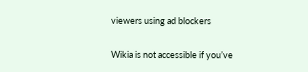viewers using ad blockers

Wikia is not accessible if you’ve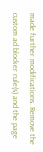made further modifications. Remove the custom ad blocker rule(s) and the page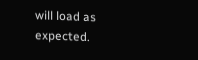will load as expected.